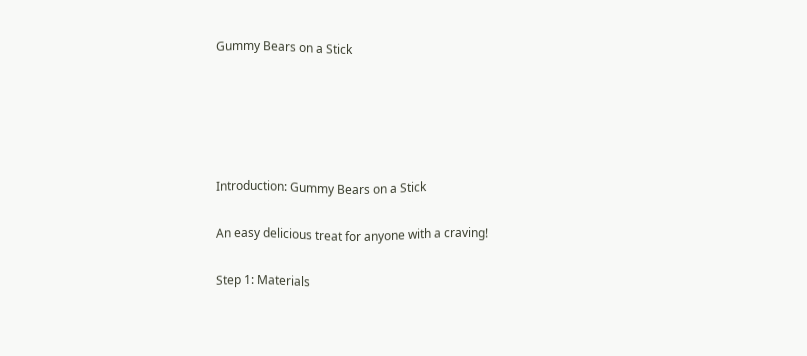Gummy Bears on a Stick





Introduction: Gummy Bears on a Stick

An easy delicious treat for anyone with a craving!

Step 1: Materials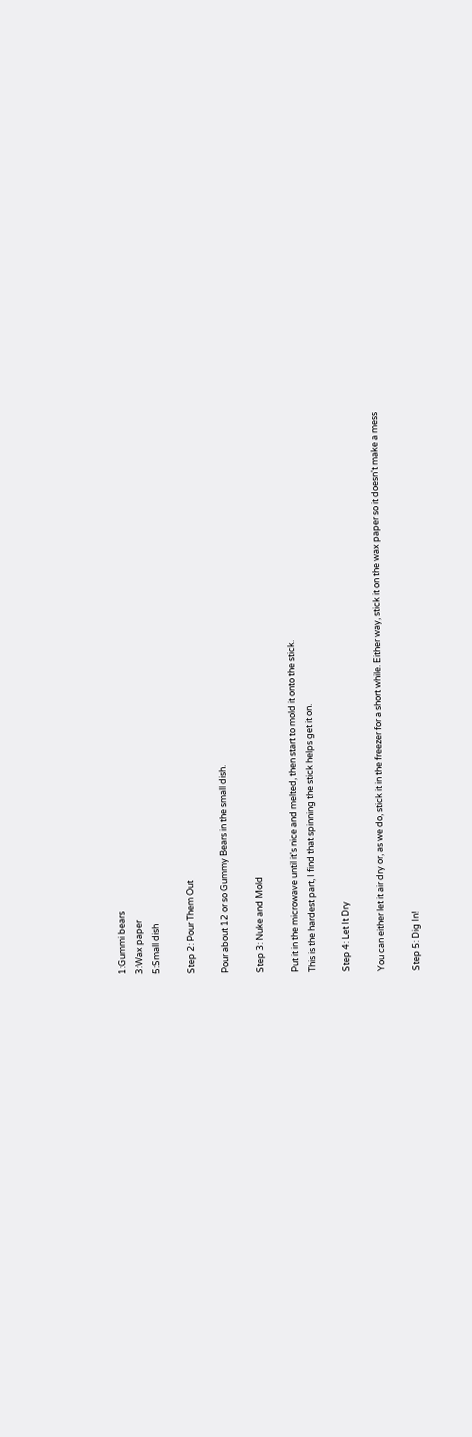1:Gummi bears
3:Wax paper
5:Small dish

Step 2: Pour Them Out

Pour about 12 or so Gummy Bears in the small dish.

Step 3: Nuke and Mold

Put it in the microwave until it's nice and melted, then start to mold it onto the stick.
This is the hardest part, I find that spinning the stick helps get it on.

Step 4: Let It Dry

You can either let it air dry or, as we do, stick it in the freezer for a short while. Either way, stick it on the wax paper so it doesn't make a mess

Step 5: Dig In!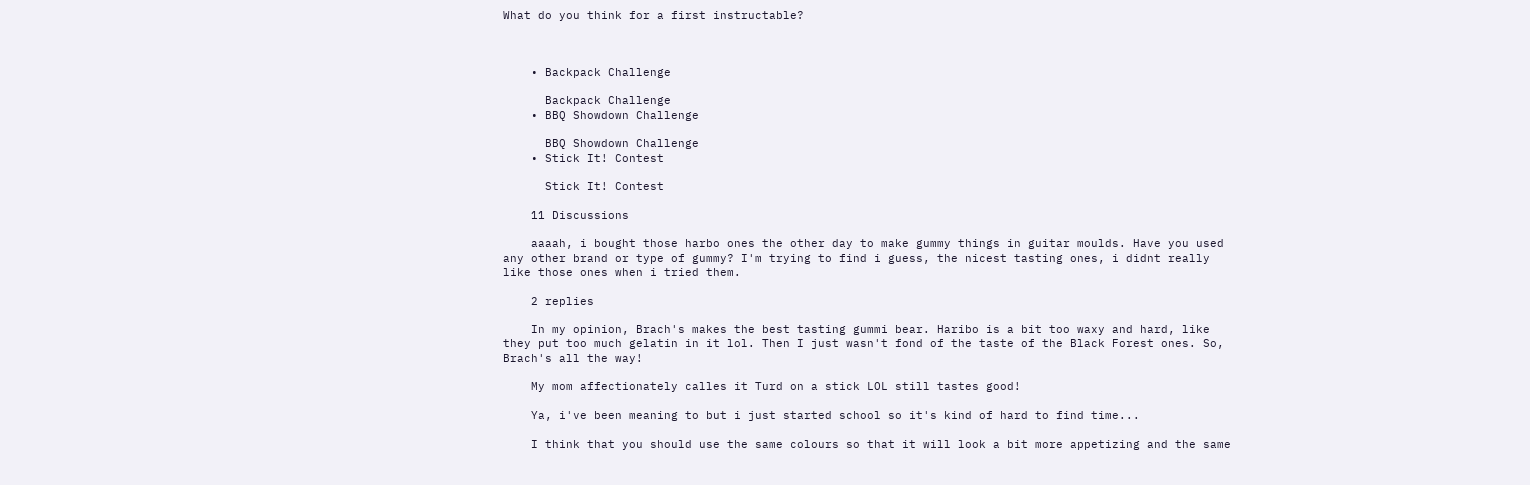What do you think for a first instructable?



    • Backpack Challenge

      Backpack Challenge
    • BBQ Showdown Challenge

      BBQ Showdown Challenge
    • Stick It! Contest

      Stick It! Contest

    11 Discussions

    aaaah, i bought those harbo ones the other day to make gummy things in guitar moulds. Have you used any other brand or type of gummy? I'm trying to find i guess, the nicest tasting ones, i didnt really like those ones when i tried them.

    2 replies

    In my opinion, Brach's makes the best tasting gummi bear. Haribo is a bit too waxy and hard, like they put too much gelatin in it lol. Then I just wasn't fond of the taste of the Black Forest ones. So, Brach's all the way!

    My mom affectionately calles it Turd on a stick LOL still tastes good!

    Ya, i've been meaning to but i just started school so it's kind of hard to find time...

    I think that you should use the same colours so that it will look a bit more appetizing and the same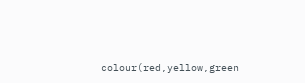colour(red,yellow,green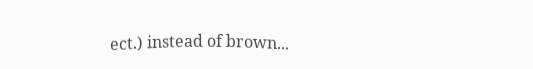ect.) instead of brown...